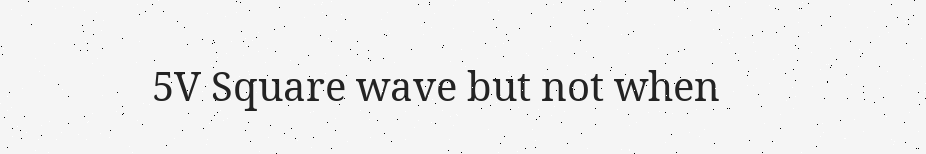5V Square wave but not when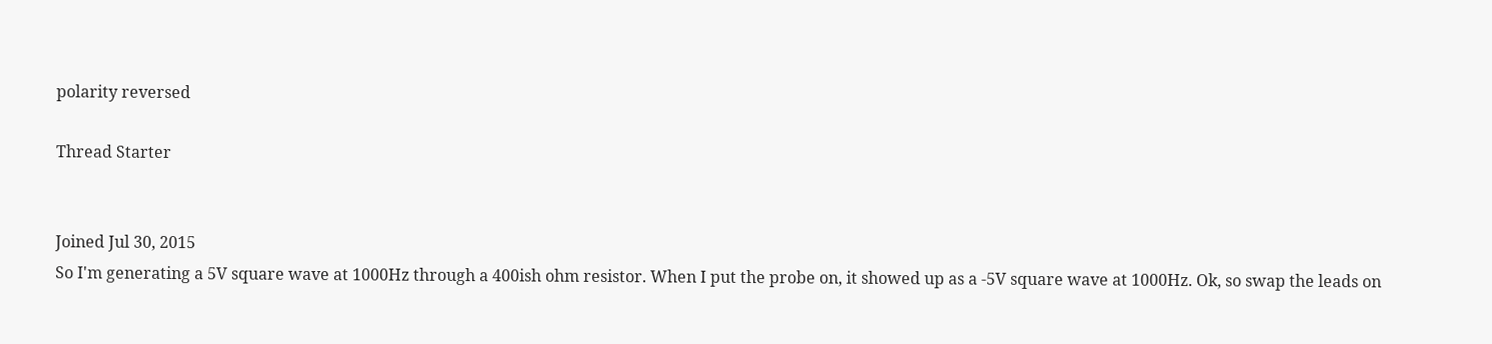polarity reversed

Thread Starter


Joined Jul 30, 2015
So I'm generating a 5V square wave at 1000Hz through a 400ish ohm resistor. When I put the probe on, it showed up as a -5V square wave at 1000Hz. Ok, so swap the leads on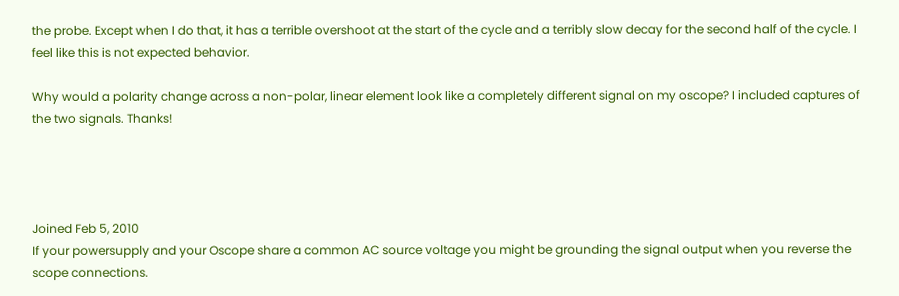the probe. Except when I do that, it has a terrible overshoot at the start of the cycle and a terribly slow decay for the second half of the cycle. I feel like this is not expected behavior.

Why would a polarity change across a non-polar, linear element look like a completely different signal on my oscope? I included captures of the two signals. Thanks!




Joined Feb 5, 2010
If your powersupply and your Oscope share a common AC source voltage you might be grounding the signal output when you reverse the scope connections.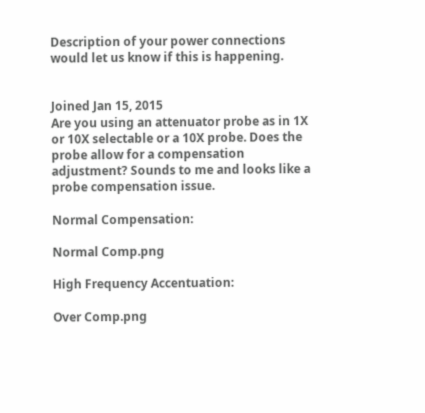Description of your power connections would let us know if this is happening.


Joined Jan 15, 2015
Are you using an attenuator probe as in 1X or 10X selectable or a 10X probe. Does the probe allow for a compensation adjustment? Sounds to me and looks like a probe compensation issue.

Normal Compensation:

Normal Comp.png

High Frequency Accentuation:

Over Comp.png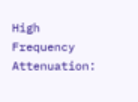High Frequency Attenuation: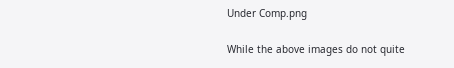Under Comp.png

While the above images do not quite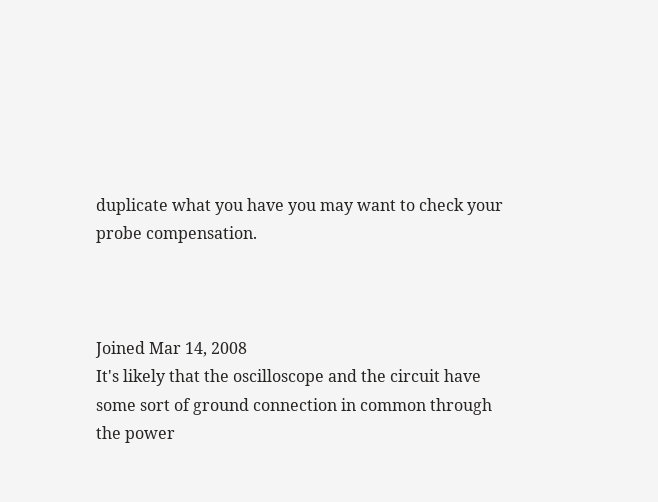duplicate what you have you may want to check your probe compensation.



Joined Mar 14, 2008
It's likely that the oscilloscope and the circuit have some sort of ground connection in common through the power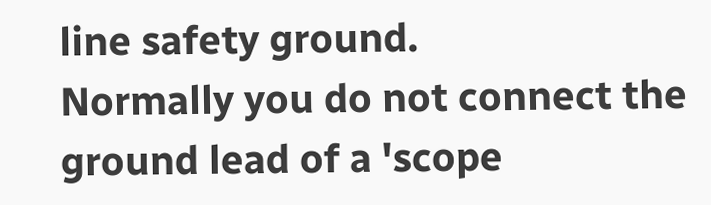line safety ground.
Normally you do not connect the ground lead of a 'scope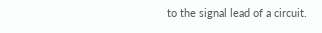to the signal lead of a circuit.